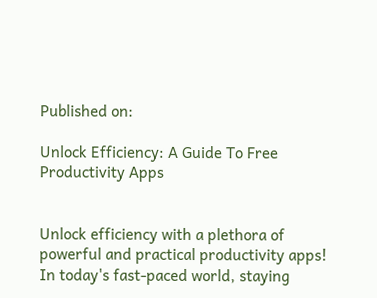Published on:

Unlock Efficiency: A Guide To Free Productivity Apps


Unlock efficiency with a plethora of powerful and practical productivity apps! In today's fast-paced world, staying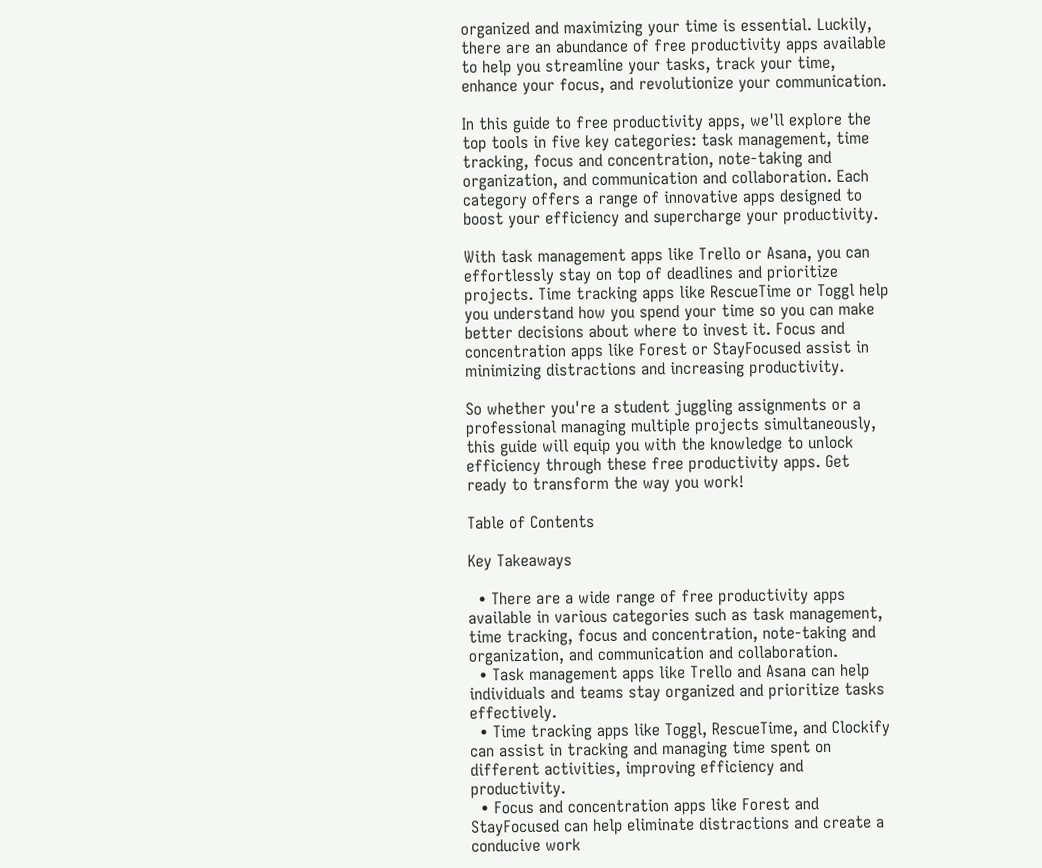organized and maximizing your time is essential. Luckily, there are an abundance of free productivity apps available to help you streamline your tasks, track your time, enhance your focus, and revolutionize your communication.

In this guide to free productivity apps, we'll explore the top tools in five key categories: task management, time tracking, focus and concentration, note-taking and organization, and communication and collaboration. Each category offers a range of innovative apps designed to boost your efficiency and supercharge your productivity.

With task management apps like Trello or Asana, you can effortlessly stay on top of deadlines and prioritize projects. Time tracking apps like RescueTime or Toggl help you understand how you spend your time so you can make better decisions about where to invest it. Focus and concentration apps like Forest or StayFocused assist in minimizing distractions and increasing productivity.

So whether you're a student juggling assignments or a professional managing multiple projects simultaneously, this guide will equip you with the knowledge to unlock efficiency through these free productivity apps. Get ready to transform the way you work!

Table of Contents

Key Takeaways

  • There are a wide range of free productivity apps available in various categories such as task management, time tracking, focus and concentration, note-taking and organization, and communication and collaboration.
  • Task management apps like Trello and Asana can help individuals and teams stay organized and prioritize tasks effectively.
  • Time tracking apps like Toggl, RescueTime, and Clockify can assist in tracking and managing time spent on different activities, improving efficiency and productivity.
  • Focus and concentration apps like Forest and StayFocused can help eliminate distractions and create a conducive work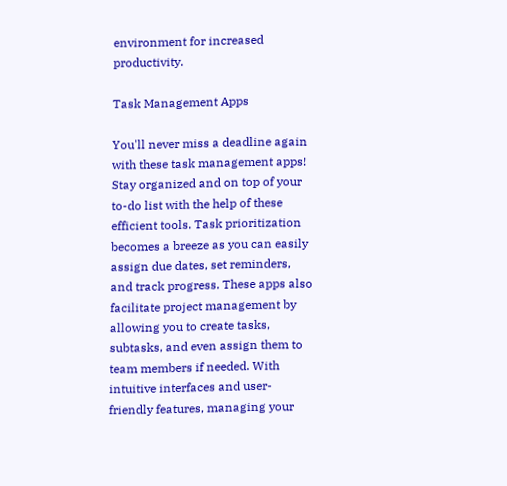environment for increased productivity.

Task Management Apps

You'll never miss a deadline again with these task management apps! Stay organized and on top of your to-do list with the help of these efficient tools. Task prioritization becomes a breeze as you can easily assign due dates, set reminders, and track progress. These apps also facilitate project management by allowing you to create tasks, subtasks, and even assign them to team members if needed. With intuitive interfaces and user-friendly features, managing your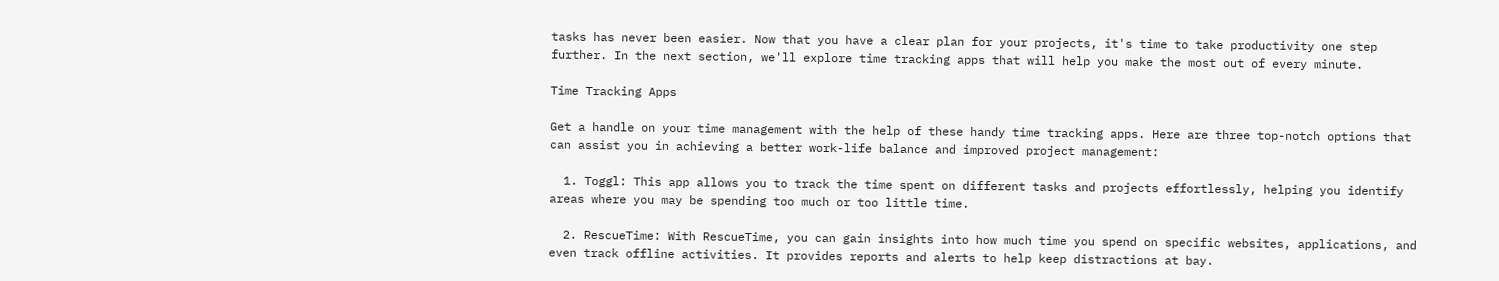tasks has never been easier. Now that you have a clear plan for your projects, it's time to take productivity one step further. In the next section, we'll explore time tracking apps that will help you make the most out of every minute.

Time Tracking Apps

Get a handle on your time management with the help of these handy time tracking apps. Here are three top-notch options that can assist you in achieving a better work-life balance and improved project management:

  1. Toggl: This app allows you to track the time spent on different tasks and projects effortlessly, helping you identify areas where you may be spending too much or too little time.

  2. RescueTime: With RescueTime, you can gain insights into how much time you spend on specific websites, applications, and even track offline activities. It provides reports and alerts to help keep distractions at bay.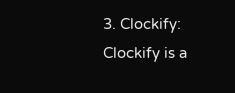3. Clockify: Clockify is a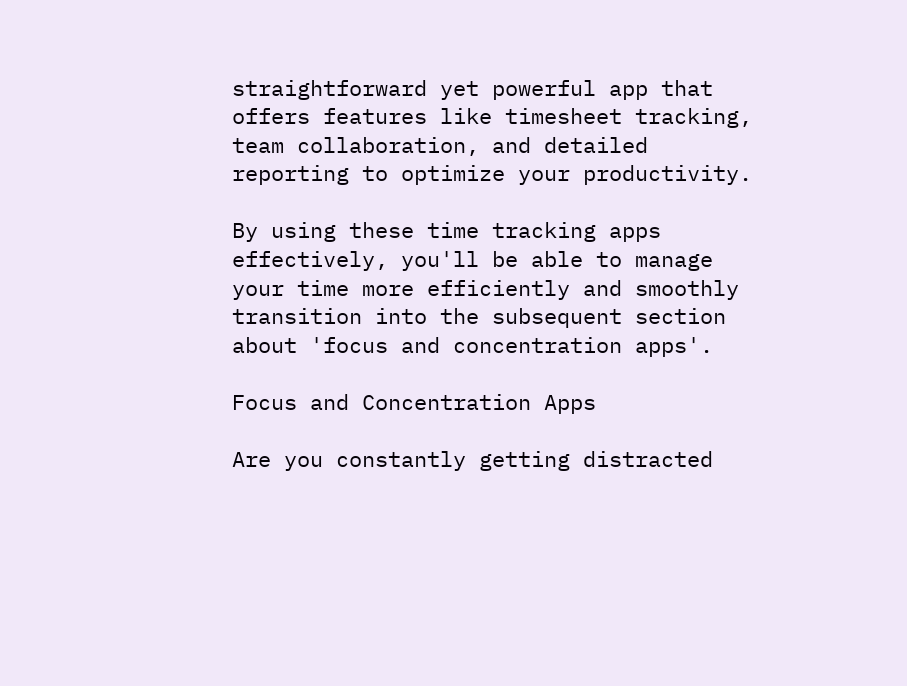straightforward yet powerful app that offers features like timesheet tracking, team collaboration, and detailed reporting to optimize your productivity.

By using these time tracking apps effectively, you'll be able to manage your time more efficiently and smoothly transition into the subsequent section about 'focus and concentration apps'.

Focus and Concentration Apps

Are you constantly getting distracted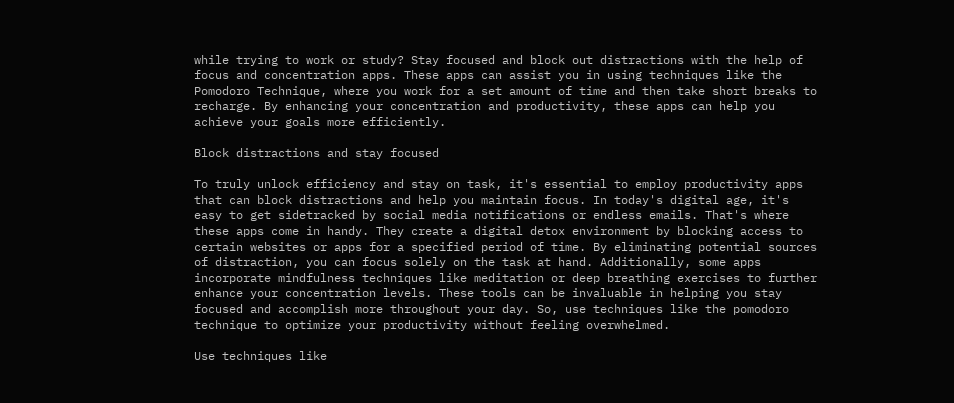while trying to work or study? Stay focused and block out distractions with the help of focus and concentration apps. These apps can assist you in using techniques like the Pomodoro Technique, where you work for a set amount of time and then take short breaks to recharge. By enhancing your concentration and productivity, these apps can help you achieve your goals more efficiently.

Block distractions and stay focused

To truly unlock efficiency and stay on task, it's essential to employ productivity apps that can block distractions and help you maintain focus. In today's digital age, it's easy to get sidetracked by social media notifications or endless emails. That's where these apps come in handy. They create a digital detox environment by blocking access to certain websites or apps for a specified period of time. By eliminating potential sources of distraction, you can focus solely on the task at hand. Additionally, some apps incorporate mindfulness techniques like meditation or deep breathing exercises to further enhance your concentration levels. These tools can be invaluable in helping you stay focused and accomplish more throughout your day. So, use techniques like the pomodoro technique to optimize your productivity without feeling overwhelmed.

Use techniques like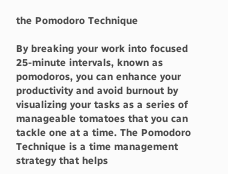the Pomodoro Technique

By breaking your work into focused 25-minute intervals, known as pomodoros, you can enhance your productivity and avoid burnout by visualizing your tasks as a series of manageable tomatoes that you can tackle one at a time. The Pomodoro Technique is a time management strategy that helps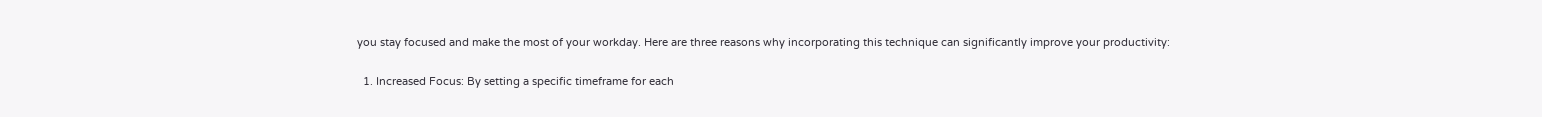you stay focused and make the most of your workday. Here are three reasons why incorporating this technique can significantly improve your productivity:

  1. Increased Focus: By setting a specific timeframe for each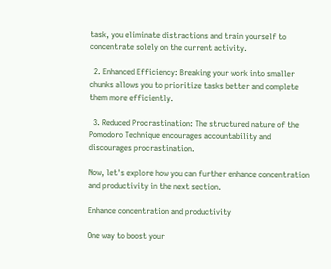task, you eliminate distractions and train yourself to concentrate solely on the current activity.

  2. Enhanced Efficiency: Breaking your work into smaller chunks allows you to prioritize tasks better and complete them more efficiently.

  3. Reduced Procrastination: The structured nature of the Pomodoro Technique encourages accountability and discourages procrastination.

Now, let's explore how you can further enhance concentration and productivity in the next section.

Enhance concentration and productivity

One way to boost your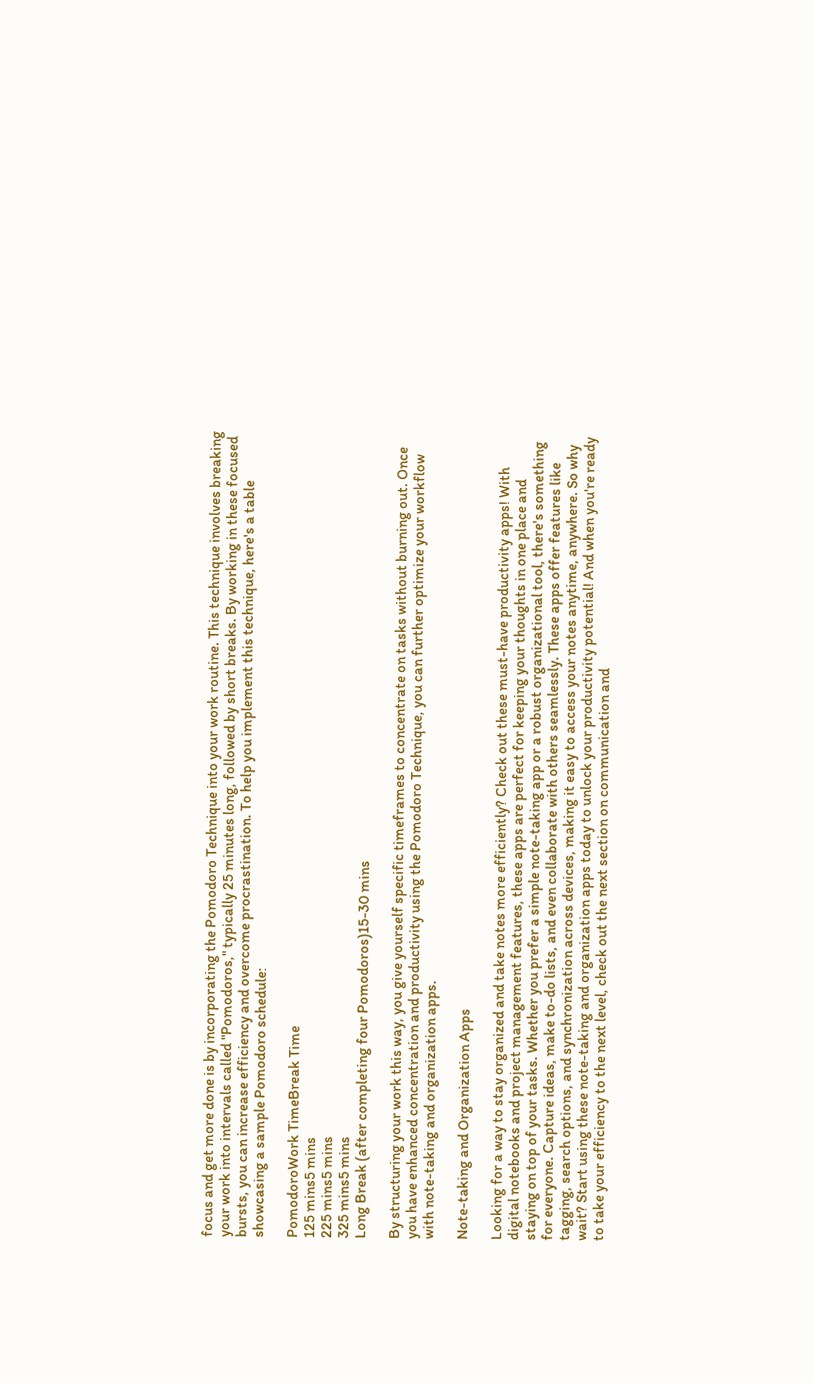focus and get more done is by incorporating the Pomodoro Technique into your work routine. This technique involves breaking your work into intervals called "Pomodoros," typically 25 minutes long, followed by short breaks. By working in these focused bursts, you can increase efficiency and overcome procrastination. To help you implement this technique, here's a table showcasing a sample Pomodoro schedule:

PomodoroWork TimeBreak Time
125 mins5 mins
225 mins5 mins
325 mins5 mins
Long Break (after completing four Pomodoros)15-30 mins

By structuring your work this way, you give yourself specific timeframes to concentrate on tasks without burning out. Once you have enhanced concentration and productivity using the Pomodoro Technique, you can further optimize your workflow with note-taking and organization apps.

Note-taking and Organization Apps

Looking for a way to stay organized and take notes more efficiently? Check out these must-have productivity apps! With digital notebooks and project management features, these apps are perfect for keeping your thoughts in one place and staying on top of your tasks. Whether you prefer a simple note-taking app or a robust organizational tool, there's something for everyone. Capture ideas, make to-do lists, and even collaborate with others seamlessly. These apps offer features like tagging, search options, and synchronization across devices, making it easy to access your notes anytime, anywhere. So why wait? Start using these note-taking and organization apps today to unlock your productivity potential! And when you're ready to take your efficiency to the next level, check out the next section on communication and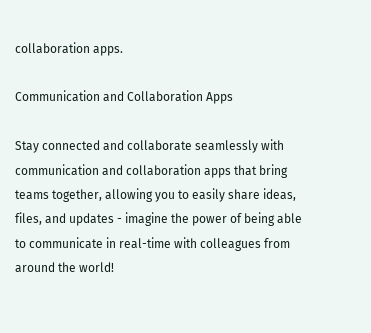collaboration apps.

Communication and Collaboration Apps

Stay connected and collaborate seamlessly with communication and collaboration apps that bring teams together, allowing you to easily share ideas, files, and updates - imagine the power of being able to communicate in real-time with colleagues from around the world!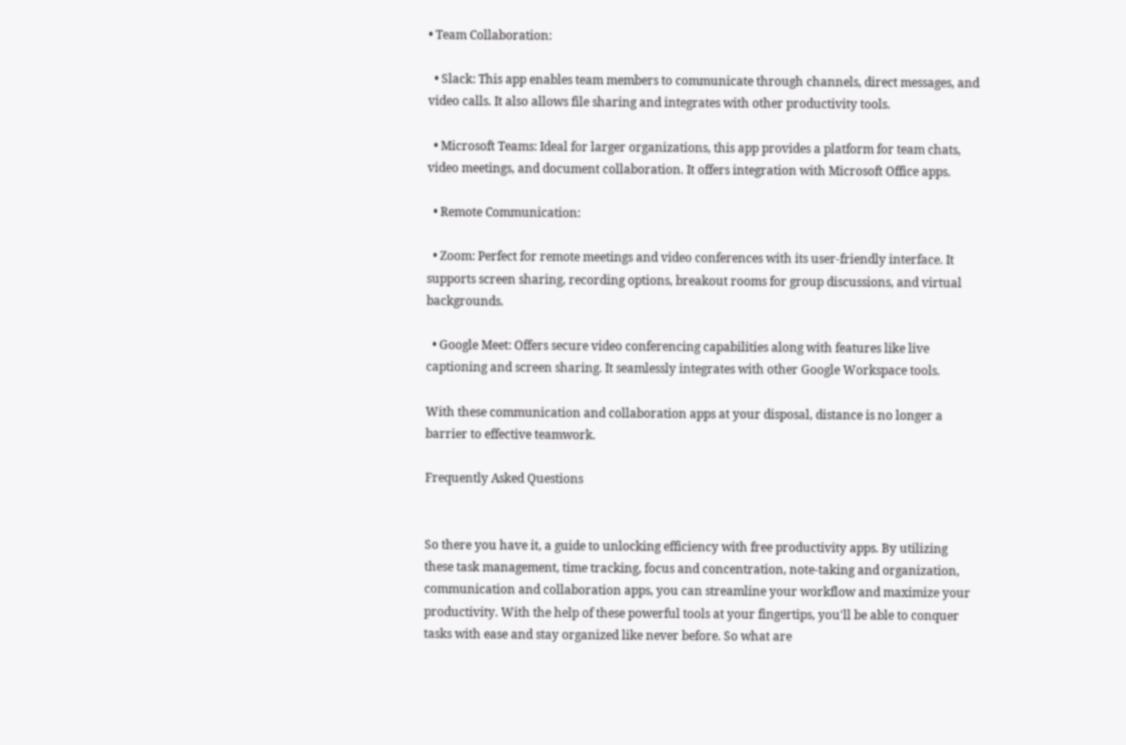• Team Collaboration:

  • Slack: This app enables team members to communicate through channels, direct messages, and video calls. It also allows file sharing and integrates with other productivity tools.

  • Microsoft Teams: Ideal for larger organizations, this app provides a platform for team chats, video meetings, and document collaboration. It offers integration with Microsoft Office apps.

  • Remote Communication:

  • Zoom: Perfect for remote meetings and video conferences with its user-friendly interface. It supports screen sharing, recording options, breakout rooms for group discussions, and virtual backgrounds.

  • Google Meet: Offers secure video conferencing capabilities along with features like live captioning and screen sharing. It seamlessly integrates with other Google Workspace tools.

With these communication and collaboration apps at your disposal, distance is no longer a barrier to effective teamwork.

Frequently Asked Questions


So there you have it, a guide to unlocking efficiency with free productivity apps. By utilizing these task management, time tracking, focus and concentration, note-taking and organization, communication and collaboration apps, you can streamline your workflow and maximize your productivity. With the help of these powerful tools at your fingertips, you'll be able to conquer tasks with ease and stay organized like never before. So what are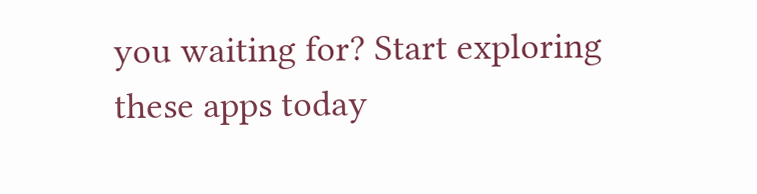you waiting for? Start exploring these apps today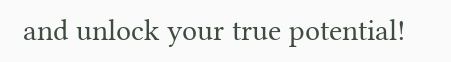and unlock your true potential!